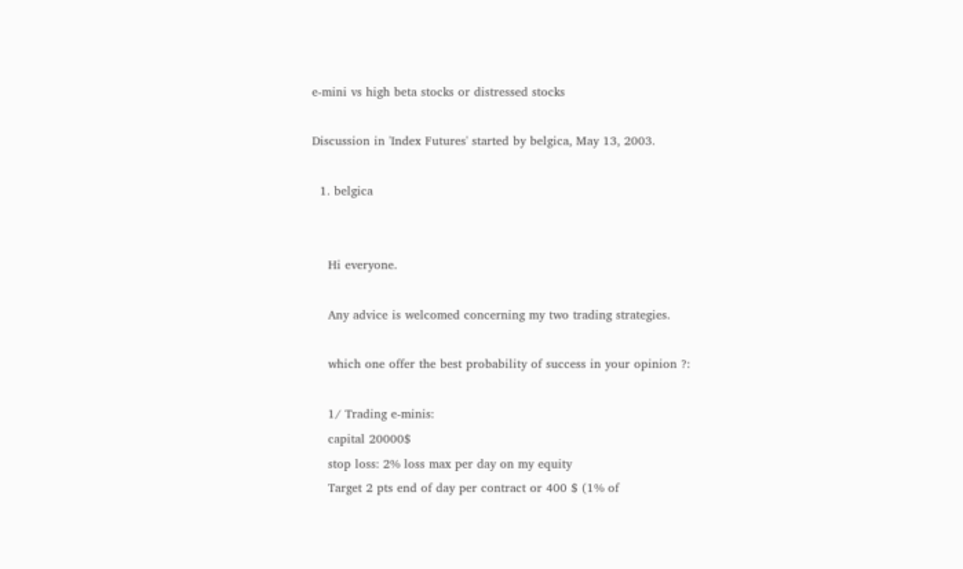e-mini vs high beta stocks or distressed stocks

Discussion in 'Index Futures' started by belgica, May 13, 2003.

  1. belgica


    Hi everyone.

    Any advice is welcomed concerning my two trading strategies.

    which one offer the best probability of success in your opinion ?:

    1/ Trading e-minis:
    capital 20000$
    stop loss: 2% loss max per day on my equity
    Target 2 pts end of day per contract or 400 $ (1% of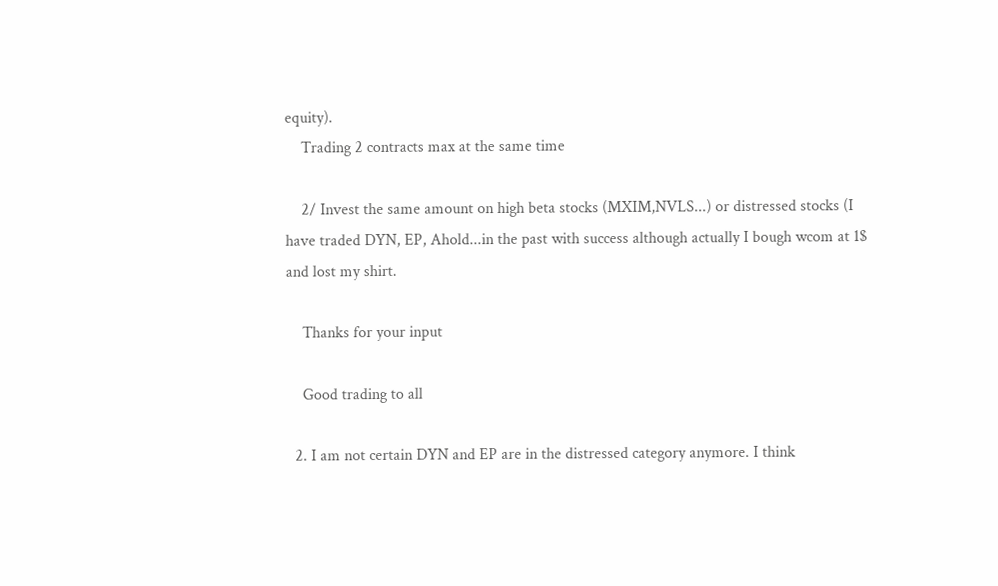equity).
    Trading 2 contracts max at the same time

    2/ Invest the same amount on high beta stocks (MXIM,NVLS...) or distressed stocks (I have traded DYN, EP, Ahold...in the past with success although actually I bough wcom at 1$ and lost my shirt.

    Thanks for your input

    Good trading to all

  2. I am not certain DYN and EP are in the distressed category anymore. I think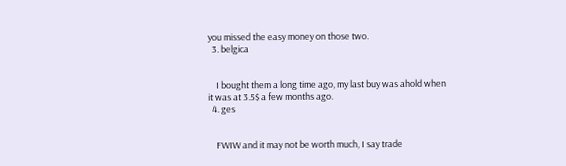you missed the easy money on those two.
  3. belgica


    I bought them a long time ago, my last buy was ahold when it was at 3.5$ a few months ago.
  4. ges


    FWIW and it may not be worth much, I say trade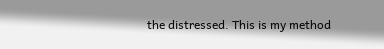the distressed. This is my method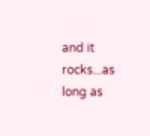and it rocks...as long as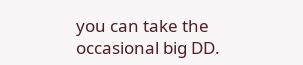you can take the occasional big DD.